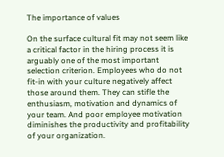The importance of values

On the surface cultural fit may not seem like a critical factor in the hiring process it is arguably one of the most important selection criterion. Employees who do not fit-in with your culture negatively affect those around them. They can stifle the enthusiasm, motivation and dynamics of your team. And poor employee motivation diminishes the productivity and profitability of your organization.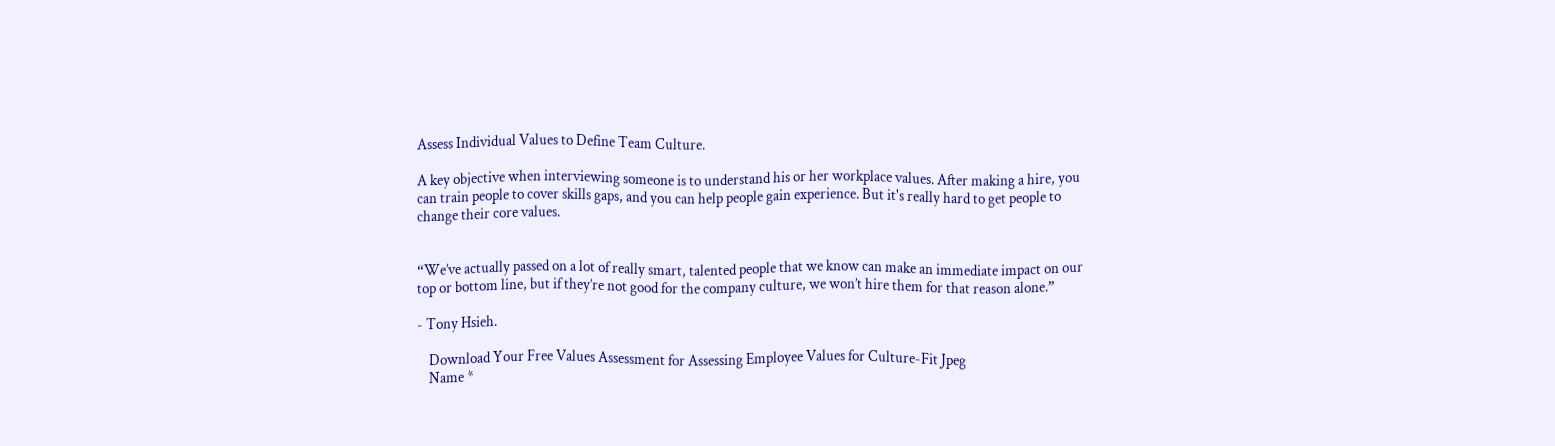Assess Individual Values to Define Team Culture.

A key objective when interviewing someone is to understand his or her workplace values. After making a hire, you can train people to cover skills gaps, and you can help people gain experience. But it's really hard to get people to change their core values.


“We’ve actually passed on a lot of really smart, talented people that we know can make an immediate impact on our top or bottom line, but if they’re not good for the company culture, we won’t hire them for that reason alone.”

- Tony Hsieh.

    Download Your Free Values Assessment for Assessing Employee Values for Culture-Fit Jpeg
    Name *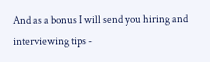And as a bonus I will send you hiring and interviewing tips -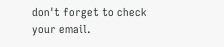don't forget to check          your email.